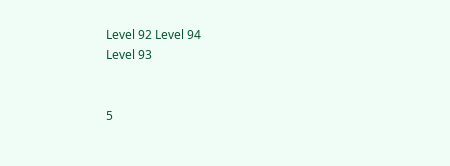Level 92 Level 94
Level 93


5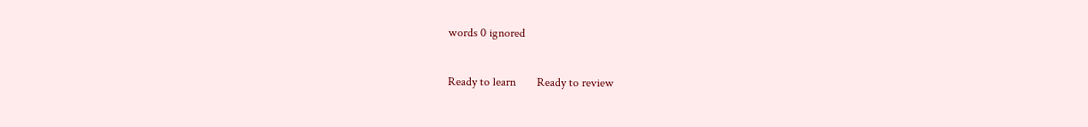words 0 ignored

Ready to learn       Ready to review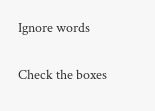Ignore words

Check the boxes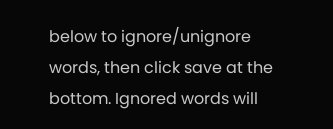below to ignore/unignore words, then click save at the bottom. Ignored words will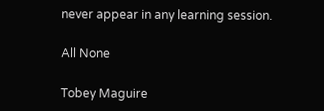never appear in any learning session.

All None

Tobey Maguire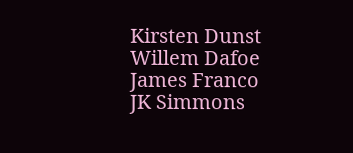Kirsten Dunst
Willem Dafoe
James Franco
JK Simmons